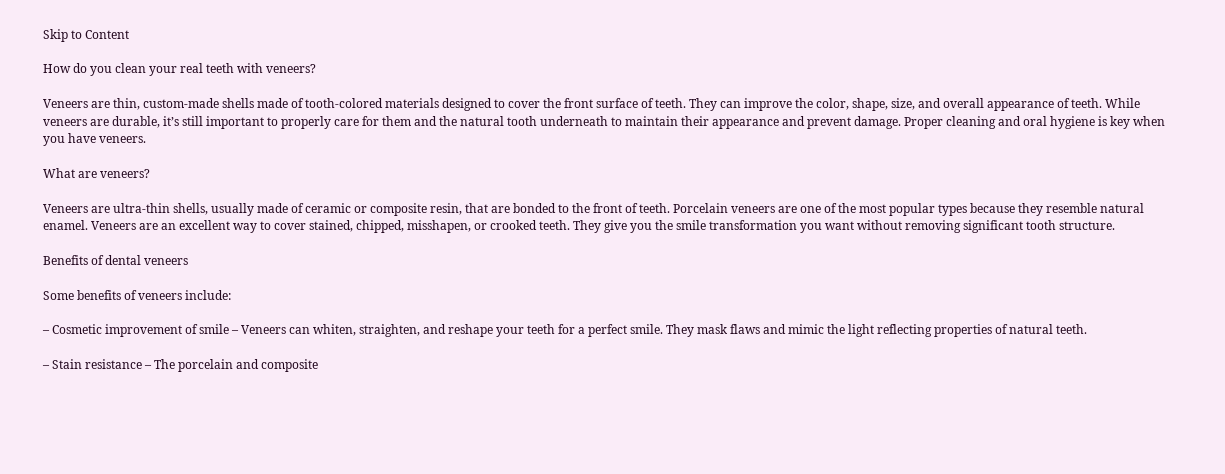Skip to Content

How do you clean your real teeth with veneers?

Veneers are thin, custom-made shells made of tooth-colored materials designed to cover the front surface of teeth. They can improve the color, shape, size, and overall appearance of teeth. While veneers are durable, it’s still important to properly care for them and the natural tooth underneath to maintain their appearance and prevent damage. Proper cleaning and oral hygiene is key when you have veneers.

What are veneers?

Veneers are ultra-thin shells, usually made of ceramic or composite resin, that are bonded to the front of teeth. Porcelain veneers are one of the most popular types because they resemble natural enamel. Veneers are an excellent way to cover stained, chipped, misshapen, or crooked teeth. They give you the smile transformation you want without removing significant tooth structure.

Benefits of dental veneers

Some benefits of veneers include:

– Cosmetic improvement of smile – Veneers can whiten, straighten, and reshape your teeth for a perfect smile. They mask flaws and mimic the light reflecting properties of natural teeth.

– Stain resistance – The porcelain and composite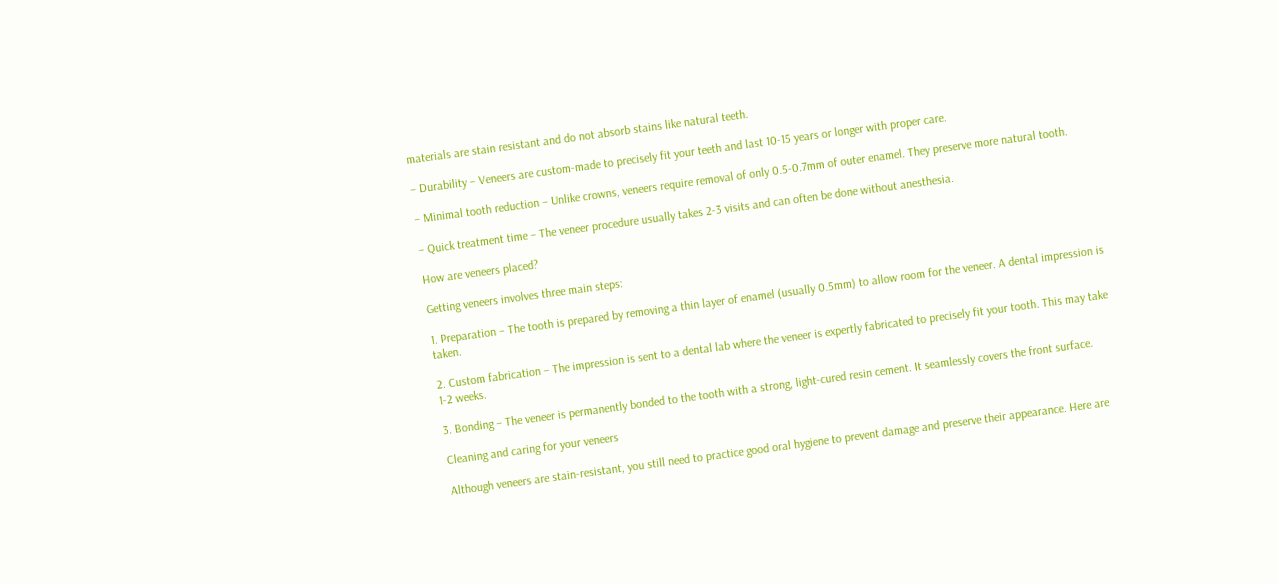materials are stain resistant and do not absorb stains like natural teeth.

– Durability – Veneers are custom-made to precisely fit your teeth and last 10-15 years or longer with proper care.

– Minimal tooth reduction – Unlike crowns, veneers require removal of only 0.5-0.7mm of outer enamel. They preserve more natural tooth.

– Quick treatment time – The veneer procedure usually takes 2-3 visits and can often be done without anesthesia.

How are veneers placed?

Getting veneers involves three main steps:

1. Preparation – The tooth is prepared by removing a thin layer of enamel (usually 0.5mm) to allow room for the veneer. A dental impression is taken.

2. Custom fabrication – The impression is sent to a dental lab where the veneer is expertly fabricated to precisely fit your tooth. This may take 1-2 weeks.

3. Bonding – The veneer is permanently bonded to the tooth with a strong, light-cured resin cement. It seamlessly covers the front surface.

Cleaning and caring for your veneers

Although veneers are stain-resistant, you still need to practice good oral hygiene to prevent damage and preserve their appearance. Here are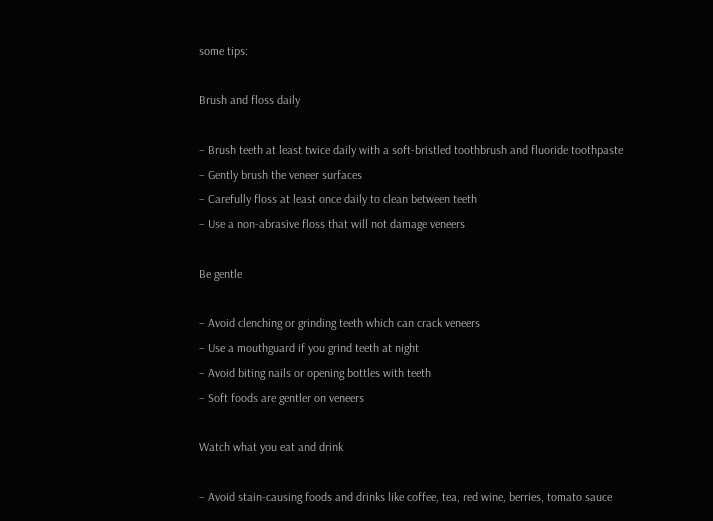some tips:

Brush and floss daily

– Brush teeth at least twice daily with a soft-bristled toothbrush and fluoride toothpaste
– Gently brush the veneer surfaces
– Carefully floss at least once daily to clean between teeth
– Use a non-abrasive floss that will not damage veneers

Be gentle

– Avoid clenching or grinding teeth which can crack veneers
– Use a mouthguard if you grind teeth at night
– Avoid biting nails or opening bottles with teeth
– Soft foods are gentler on veneers

Watch what you eat and drink

– Avoid stain-causing foods and drinks like coffee, tea, red wine, berries, tomato sauce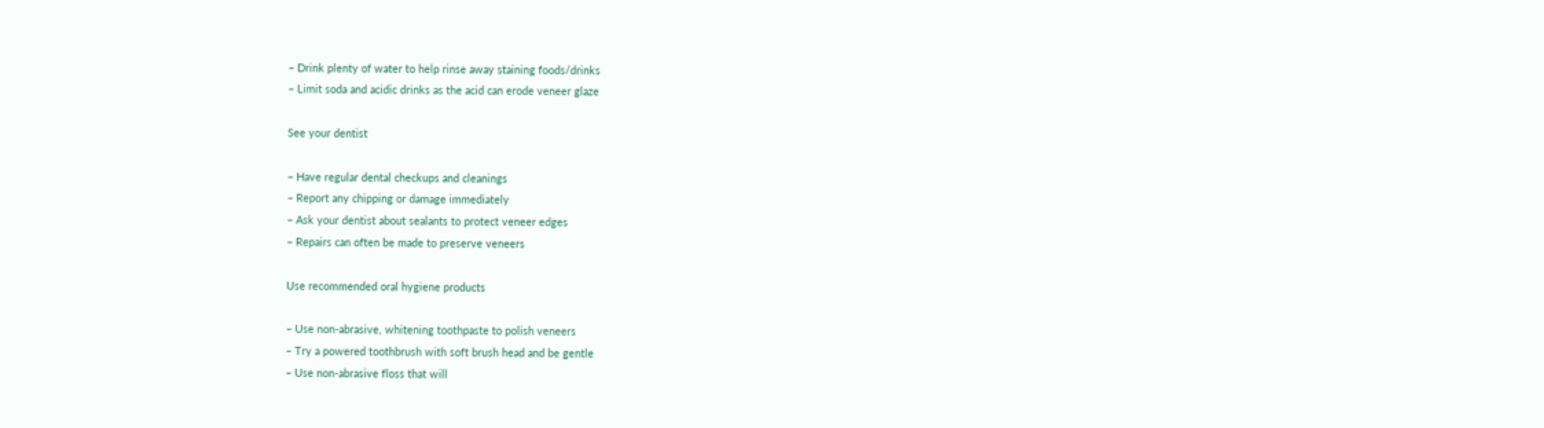– Drink plenty of water to help rinse away staining foods/drinks
– Limit soda and acidic drinks as the acid can erode veneer glaze

See your dentist

– Have regular dental checkups and cleanings
– Report any chipping or damage immediately
– Ask your dentist about sealants to protect veneer edges
– Repairs can often be made to preserve veneers

Use recommended oral hygiene products

– Use non-abrasive, whitening toothpaste to polish veneers
– Try a powered toothbrush with soft brush head and be gentle
– Use non-abrasive floss that will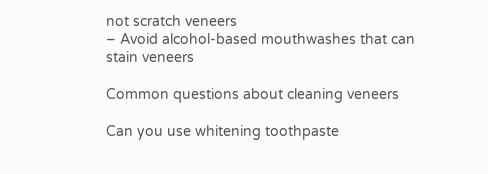not scratch veneers
– Avoid alcohol-based mouthwashes that can stain veneers

Common questions about cleaning veneers

Can you use whitening toothpaste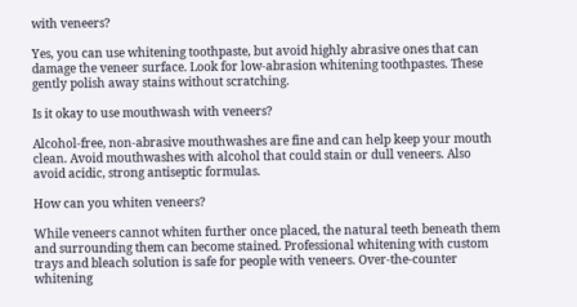with veneers?

Yes, you can use whitening toothpaste, but avoid highly abrasive ones that can damage the veneer surface. Look for low-abrasion whitening toothpastes. These gently polish away stains without scratching.

Is it okay to use mouthwash with veneers?

Alcohol-free, non-abrasive mouthwashes are fine and can help keep your mouth clean. Avoid mouthwashes with alcohol that could stain or dull veneers. Also avoid acidic, strong antiseptic formulas.

How can you whiten veneers?

While veneers cannot whiten further once placed, the natural teeth beneath them and surrounding them can become stained. Professional whitening with custom trays and bleach solution is safe for people with veneers. Over-the-counter whitening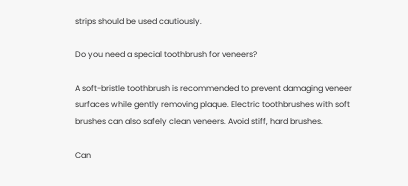strips should be used cautiously.

Do you need a special toothbrush for veneers?

A soft-bristle toothbrush is recommended to prevent damaging veneer surfaces while gently removing plaque. Electric toothbrushes with soft brushes can also safely clean veneers. Avoid stiff, hard brushes.

Can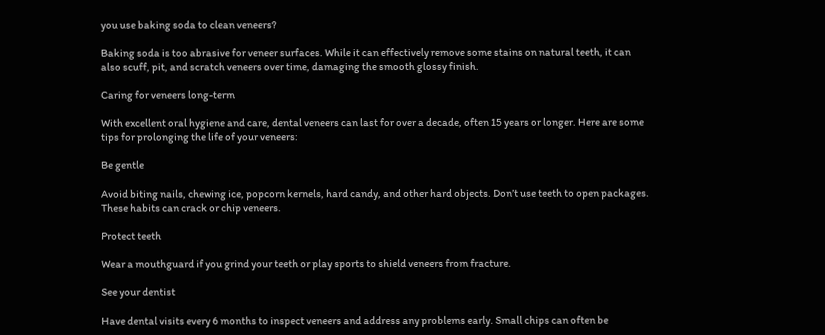you use baking soda to clean veneers?

Baking soda is too abrasive for veneer surfaces. While it can effectively remove some stains on natural teeth, it can also scuff, pit, and scratch veneers over time, damaging the smooth glossy finish.

Caring for veneers long-term

With excellent oral hygiene and care, dental veneers can last for over a decade, often 15 years or longer. Here are some tips for prolonging the life of your veneers:

Be gentle

Avoid biting nails, chewing ice, popcorn kernels, hard candy, and other hard objects. Don’t use teeth to open packages. These habits can crack or chip veneers.

Protect teeth

Wear a mouthguard if you grind your teeth or play sports to shield veneers from fracture.

See your dentist

Have dental visits every 6 months to inspect veneers and address any problems early. Small chips can often be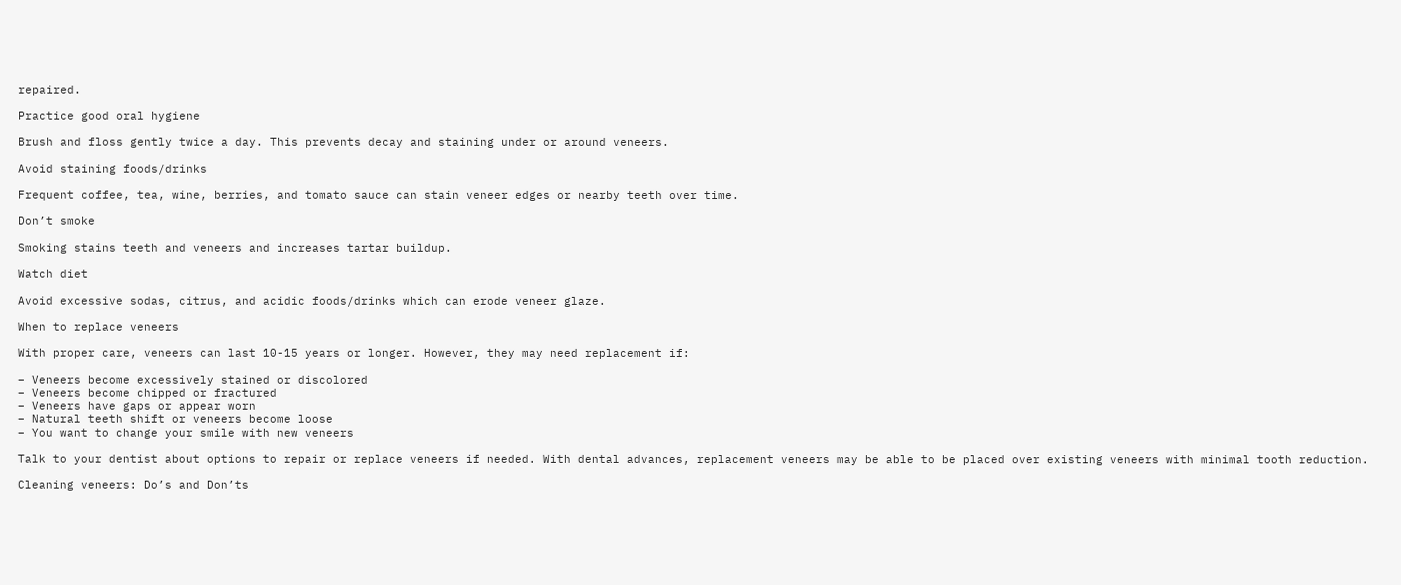repaired.

Practice good oral hygiene

Brush and floss gently twice a day. This prevents decay and staining under or around veneers.

Avoid staining foods/drinks

Frequent coffee, tea, wine, berries, and tomato sauce can stain veneer edges or nearby teeth over time.

Don’t smoke

Smoking stains teeth and veneers and increases tartar buildup.

Watch diet

Avoid excessive sodas, citrus, and acidic foods/drinks which can erode veneer glaze.

When to replace veneers

With proper care, veneers can last 10-15 years or longer. However, they may need replacement if:

– Veneers become excessively stained or discolored
– Veneers become chipped or fractured
– Veneers have gaps or appear worn
– Natural teeth shift or veneers become loose
– You want to change your smile with new veneers

Talk to your dentist about options to repair or replace veneers if needed. With dental advances, replacement veneers may be able to be placed over existing veneers with minimal tooth reduction.

Cleaning veneers: Do’s and Don’ts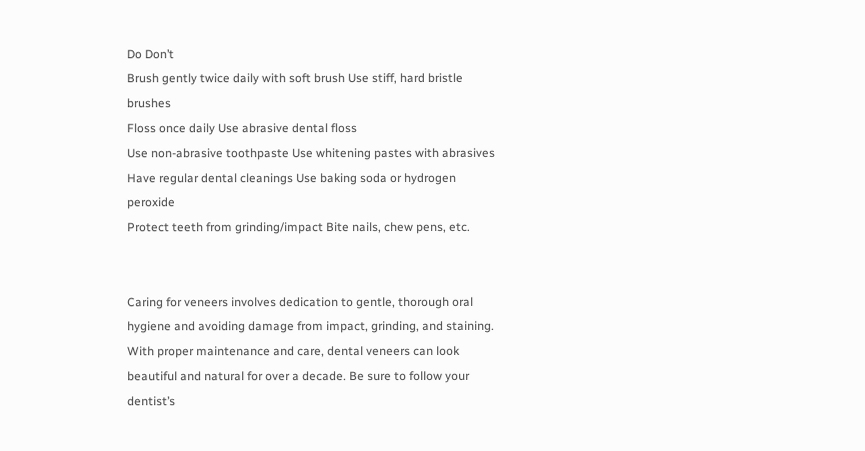Do Don’t
Brush gently twice daily with soft brush Use stiff, hard bristle brushes
Floss once daily Use abrasive dental floss
Use non-abrasive toothpaste Use whitening pastes with abrasives
Have regular dental cleanings Use baking soda or hydrogen peroxide
Protect teeth from grinding/impact Bite nails, chew pens, etc.


Caring for veneers involves dedication to gentle, thorough oral hygiene and avoiding damage from impact, grinding, and staining. With proper maintenance and care, dental veneers can look beautiful and natural for over a decade. Be sure to follow your dentist’s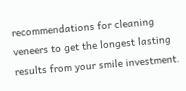recommendations for cleaning veneers to get the longest lasting results from your smile investment.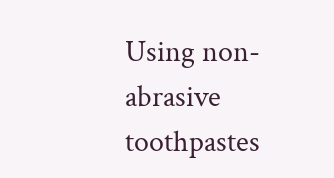Using non-abrasive toothpastes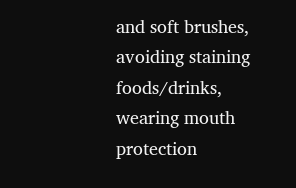and soft brushes, avoiding staining foods/drinks, wearing mouth protection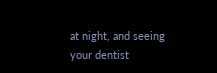at night, and seeing your dentist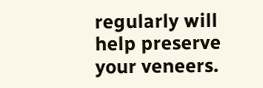regularly will help preserve your veneers.